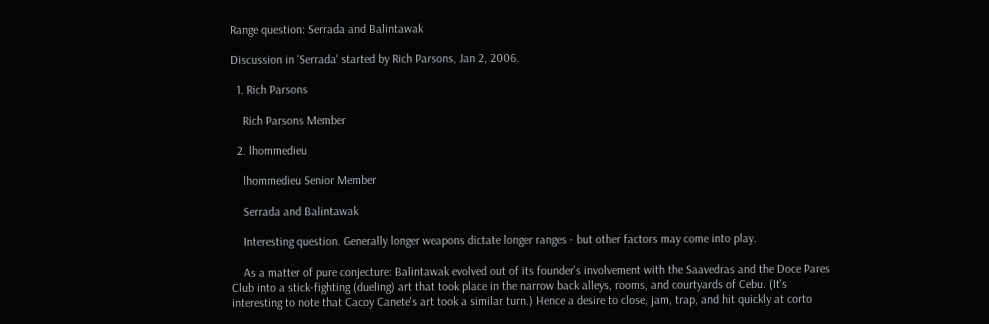Range question: Serrada and Balintawak

Discussion in 'Serrada' started by Rich Parsons, Jan 2, 2006.

  1. Rich Parsons

    Rich Parsons Member

  2. lhommedieu

    lhommedieu Senior Member

    Serrada and Balintawak

    Interesting question. Generally longer weapons dictate longer ranges - but other factors may come into play.

    As a matter of pure conjecture: Balintawak evolved out of its founder's involvement with the Saavedras and the Doce Pares Club into a stick-fighting (dueling) art that took place in the narrow back alleys, rooms, and courtyards of Cebu. (It's interesting to note that Cacoy Canete's art took a similar turn.) Hence a desire to close, jam, trap, and hit quickly at corto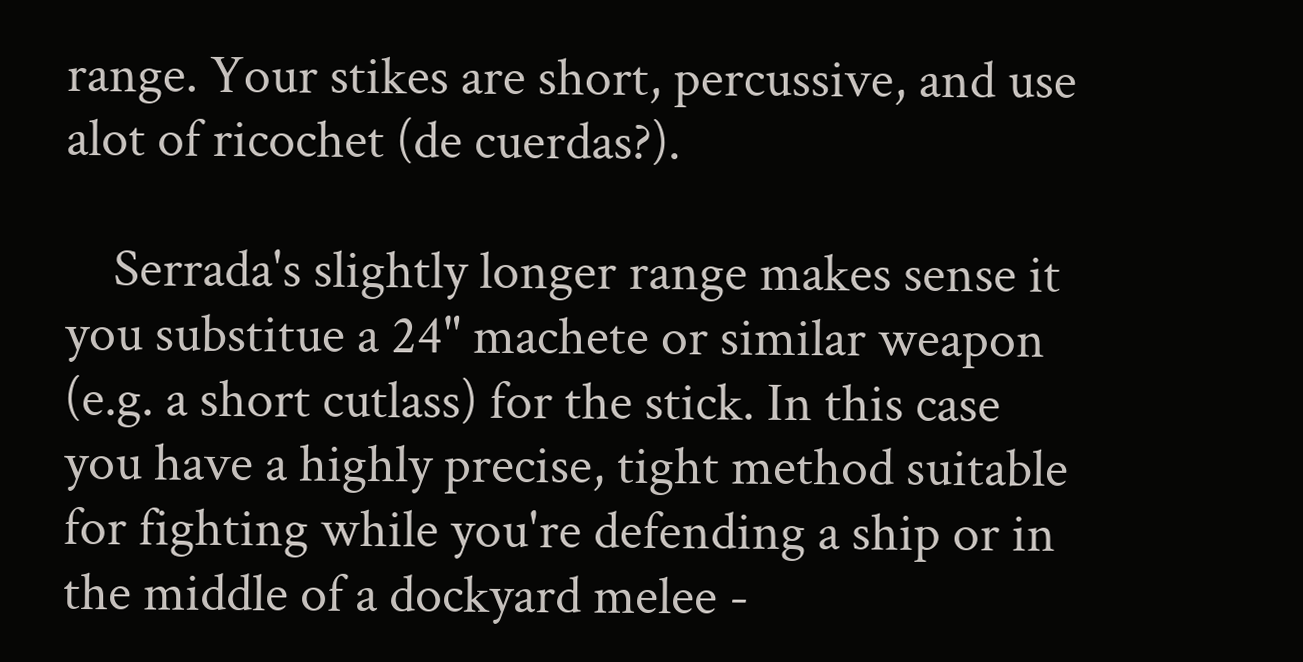range. Your stikes are short, percussive, and use alot of ricochet (de cuerdas?).

    Serrada's slightly longer range makes sense it you substitue a 24" machete or similar weapon (e.g. a short cutlass) for the stick. In this case you have a highly precise, tight method suitable for fighting while you're defending a ship or in the middle of a dockyard melee -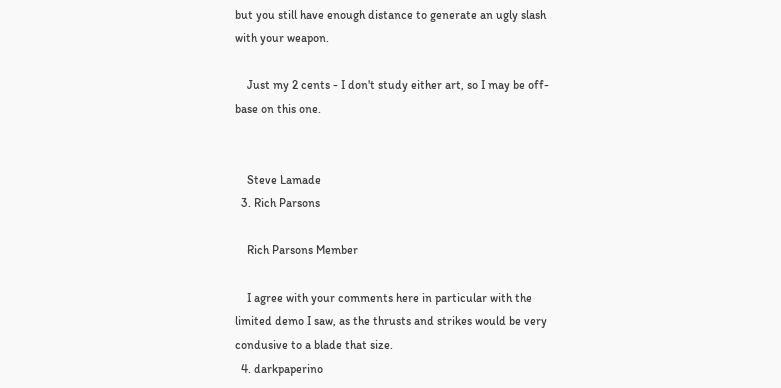but you still have enough distance to generate an ugly slash with your weapon.

    Just my 2 cents - I don't study either art, so I may be off-base on this one.


    Steve Lamade
  3. Rich Parsons

    Rich Parsons Member

    I agree with your comments here in particular with the limited demo I saw, as the thrusts and strikes would be very condusive to a blade that size.
  4. darkpaperino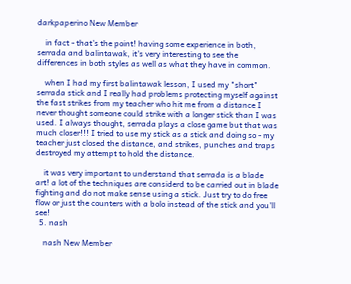darkpaperino New Member

    in fact - that's the point! having some experience in both, serrada and balintawak, it's very interesting to see the differences in both styles as well as what they have in common.

    when I had my first balintawak lesson, I used my "short" serrada stick and I really had problems protecting myself against the fast strikes from my teacher who hit me from a distance I never thought someone could strike with a longer stick than I was used. I always thought, serrada plays a close game but that was much closer!!! I tried to use my stick as a stick and doing so - my teacher just closed the distance, and strikes, punches and traps destroyed my attempt to hold the distance.

    it was very important to understand that serrada is a blade art! a lot of the techniques are considerd to be carried out in blade fighting and do not make sense using a stick. Just try to do free flow or just the counters with a bolo instead of the stick and you'll see!
  5. nash

    nash New Member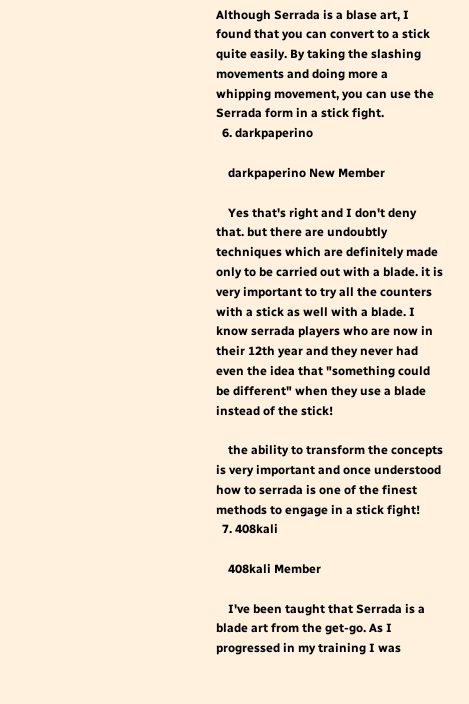Although Serrada is a blase art, I found that you can convert to a stick quite easily. By taking the slashing movements and doing more a whipping movement, you can use the Serrada form in a stick fight.
  6. darkpaperino

    darkpaperino New Member

    Yes that's right and I don't deny that. but there are undoubtly techniques which are definitely made only to be carried out with a blade. it is very important to try all the counters with a stick as well with a blade. I know serrada players who are now in their 12th year and they never had even the idea that "something could be different" when they use a blade instead of the stick!

    the ability to transform the concepts is very important and once understood how to serrada is one of the finest methods to engage in a stick fight!
  7. 408kali

    408kali Member

    I've been taught that Serrada is a blade art from the get-go. As I progressed in my training I was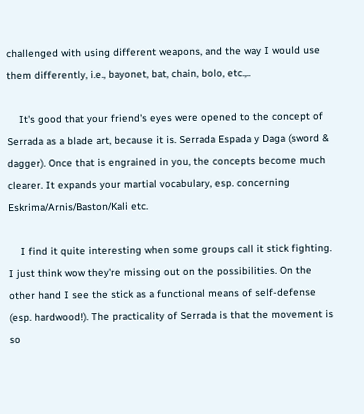challenged with using different weapons, and the way I would use them differently, i.e., bayonet, bat, chain, bolo, etc.,..

    It's good that your friend's eyes were opened to the concept of Serrada as a blade art, because it is. Serrada Espada y Daga (sword & dagger). Once that is engrained in you, the concepts become much clearer. It expands your martial vocabulary, esp. concerning Eskrima/Arnis/Baston/Kali etc.

    I find it quite interesting when some groups call it stick fighting. I just think wow they're missing out on the possibilities. On the other hand I see the stick as a functional means of self-defense (esp. hardwood!). The practicality of Serrada is that the movement is so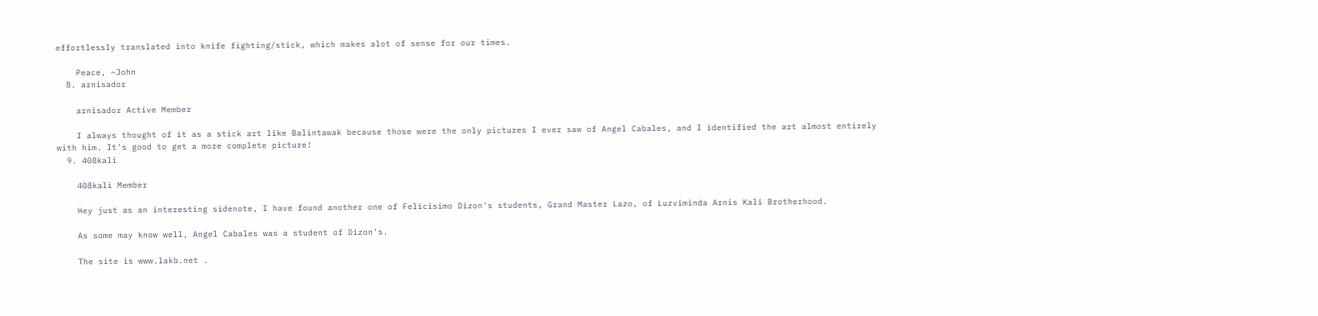effortlessly translated into knife fighting/stick, which makes alot of sense for our times.

    Peace, ~John
  8. arnisador

    arnisador Active Member

    I always thought of it as a stick art like Balintawak because those were the only pictures I ever saw of Angel Cabales, and I identified the art almost entirely with him. It's good to get a more complete picture!
  9. 408kali

    408kali Member

    Hey just as an interesting sidenote, I have found another one of Felicisimo Dizon's students, Grand Master Lazo, of Luzviminda Arnis Kali Brotherhood.

    As some may know well, Angel Cabales was a student of Dizon's.

    The site is www.lakb.net .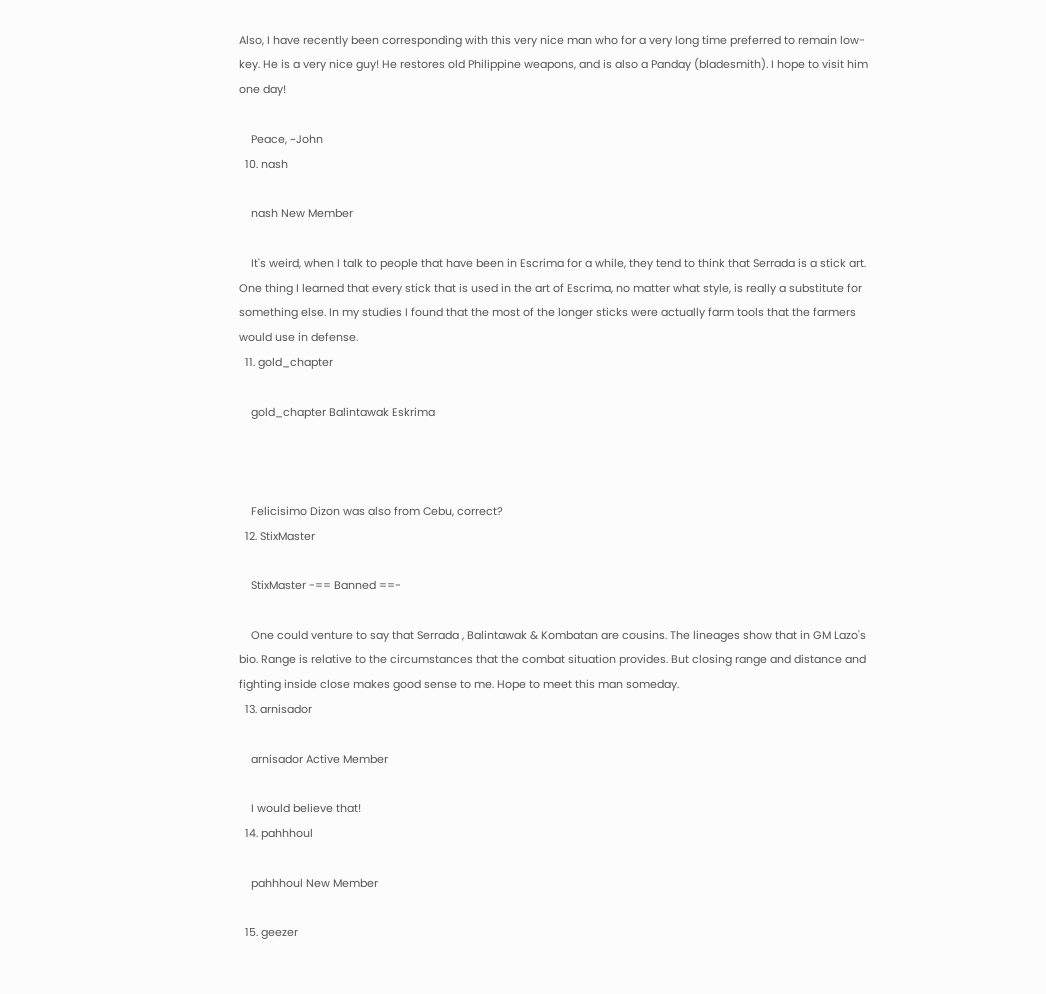Also, I have recently been corresponding with this very nice man who for a very long time preferred to remain low-key. He is a very nice guy! He restores old Philippine weapons, and is also a Panday (bladesmith). I hope to visit him one day!

    Peace, ~John
  10. nash

    nash New Member

    It's weird, when I talk to people that have been in Escrima for a while, they tend to think that Serrada is a stick art. One thing I learned that every stick that is used in the art of Escrima, no matter what style, is really a substitute for something else. In my studies I found that the most of the longer sticks were actually farm tools that the farmers would use in defense.
  11. gold_chapter

    gold_chapter Balintawak Eskrima



    Felicisimo Dizon was also from Cebu, correct?
  12. StixMaster

    StixMaster -== Banned ==-

    One could venture to say that Serrada , Balintawak & Kombatan are cousins. The lineages show that in GM Lazo's bio. Range is relative to the circumstances that the combat situation provides. But closing range and distance and fighting inside close makes good sense to me. Hope to meet this man someday.
  13. arnisador

    arnisador Active Member

    I would believe that!
  14. pahhhoul

    pahhhoul New Member

  15. geezer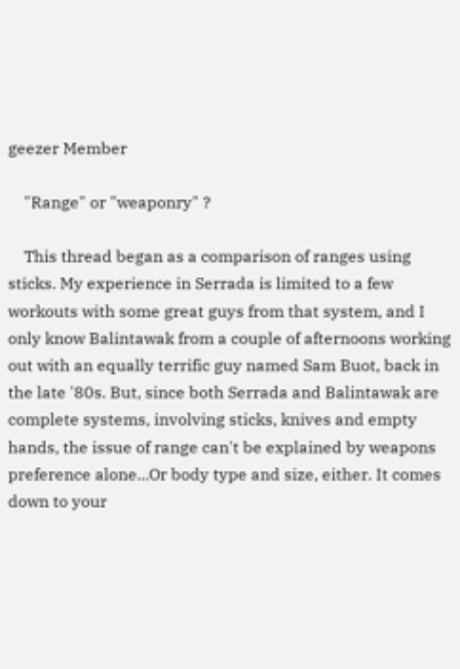geezer Member

    "Range" or "weaponry" ?

    This thread began as a comparison of ranges using sticks. My experience in Serrada is limited to a few workouts with some great guys from that system, and I only know Balintawak from a couple of afternoons working out with an equally terrific guy named Sam Buot, back in the late '80s. But, since both Serrada and Balintawak are complete systems, involving sticks, knives and empty hands, the issue of range can't be explained by weapons preference alone...Or body type and size, either. It comes down to your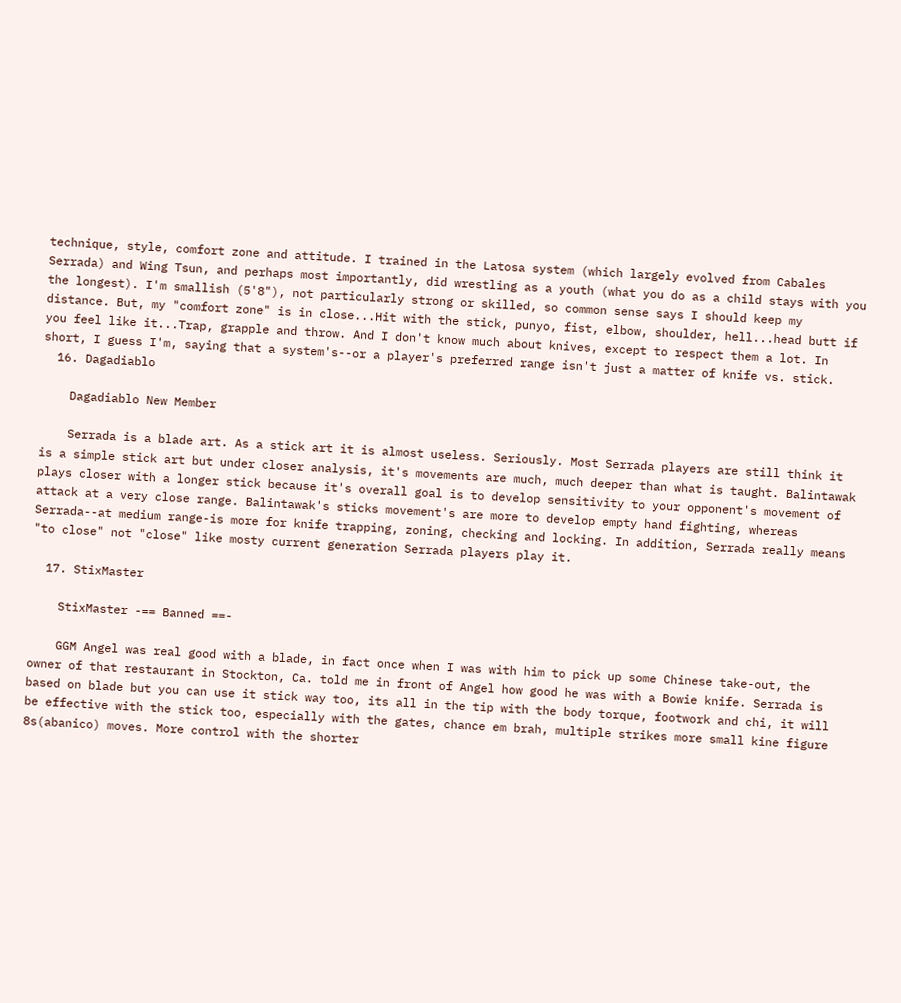technique, style, comfort zone and attitude. I trained in the Latosa system (which largely evolved from Cabales Serrada) and Wing Tsun, and perhaps most importantly, did wrestling as a youth (what you do as a child stays with you the longest). I'm smallish (5'8"), not particularly strong or skilled, so common sense says I should keep my distance. But, my "comfort zone" is in close...Hit with the stick, punyo, fist, elbow, shoulder, hell...head butt if you feel like it...Trap, grapple and throw. And I don't know much about knives, except to respect them a lot. In short, I guess I'm, saying that a system's--or a player's preferred range isn't just a matter of knife vs. stick.
  16. Dagadiablo

    Dagadiablo New Member

    Serrada is a blade art. As a stick art it is almost useless. Seriously. Most Serrada players are still think it is a simple stick art but under closer analysis, it's movements are much, much deeper than what is taught. Balintawak plays closer with a longer stick because it's overall goal is to develop sensitivity to your opponent's movement of attack at a very close range. Balintawak's sticks movement's are more to develop empty hand fighting, whereas Serrada--at medium range-is more for knife trapping, zoning, checking and locking. In addition, Serrada really means "to close" not "close" like mosty current generation Serrada players play it.

  17. StixMaster

    StixMaster -== Banned ==-

    GGM Angel was real good with a blade, in fact once when I was with him to pick up some Chinese take-out, the owner of that restaurant in Stockton, Ca. told me in front of Angel how good he was with a Bowie knife. Serrada is based on blade but you can use it stick way too, its all in the tip with the body torque, footwork and chi, it will be effective with the stick too, especially with the gates, chance em brah, multiple strikes more small kine figure 8s(abanico) moves. More control with the shorter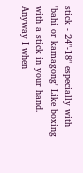stick - 24"-18" especially with 'bahi or kamagong' Like boxing with a stick in your hand. Anyway I when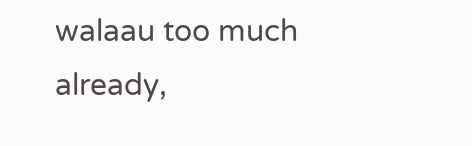walaau too much already,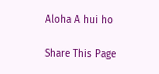Aloha A hui ho

Share This Page